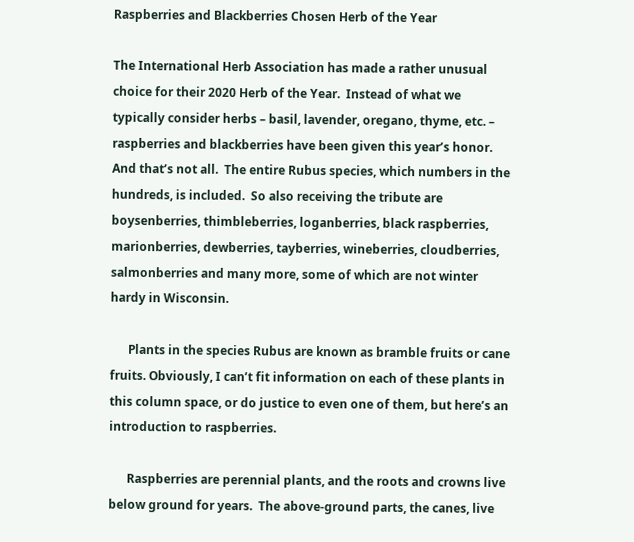Raspberries and Blackberries Chosen Herb of the Year

The International Herb Association has made a rather unusual choice for their 2020 Herb of the Year.  Instead of what we typically consider herbs – basil, lavender, oregano, thyme, etc. – raspberries and blackberries have been given this year’s honor.  And that’s not all.  The entire Rubus species, which numbers in the hundreds, is included.  So also receiving the tribute are boysenberries, thimbleberries, loganberries, black raspberries, marionberries, dewberries, tayberries, wineberries, cloudberries, salmonberries and many more, some of which are not winter hardy in Wisconsin.

      Plants in the species Rubus are known as bramble fruits or cane fruits. Obviously, I can’t fit information on each of these plants in this column space, or do justice to even one of them, but here’s an introduction to raspberries.

      Raspberries are perennial plants, and the roots and crowns live below ground for years.  The above-ground parts, the canes, live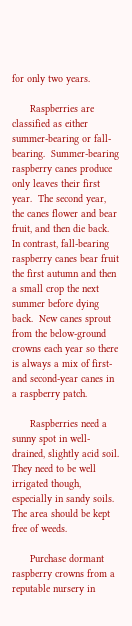for only two years.

      Raspberries are classified as either summer-bearing or fall-bearing.  Summer-bearing raspberry canes produce only leaves their first year.  The second year, the canes flower and bear fruit, and then die back.  In contrast, fall-bearing raspberry canes bear fruit the first autumn and then a small crop the next summer before dying back.  New canes sprout from the below-ground crowns each year so there is always a mix of first- and second-year canes in a raspberry patch.

      Raspberries need a sunny spot in well-drained, slightly acid soil.  They need to be well irrigated though, especially in sandy soils.  The area should be kept free of weeds.

      Purchase dormant raspberry crowns from a reputable nursery in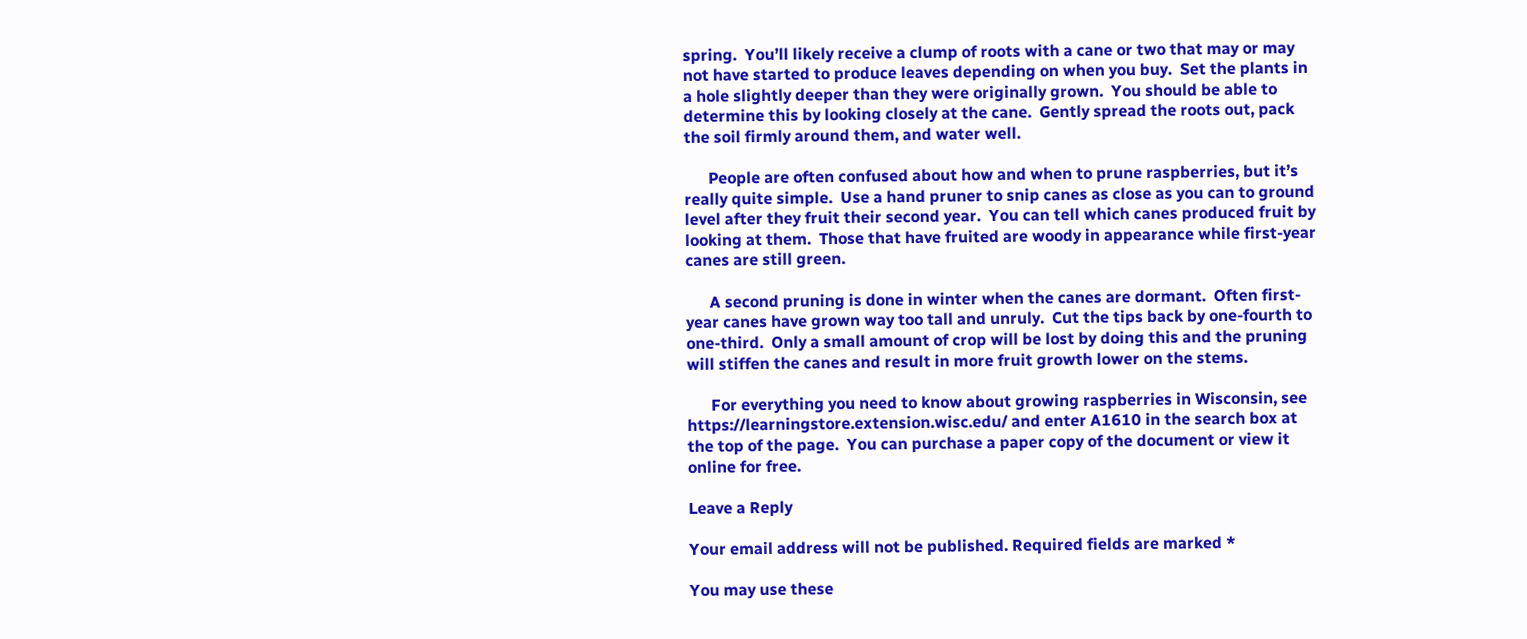spring.  You’ll likely receive a clump of roots with a cane or two that may or may not have started to produce leaves depending on when you buy.  Set the plants in a hole slightly deeper than they were originally grown.  You should be able to determine this by looking closely at the cane.  Gently spread the roots out, pack the soil firmly around them, and water well.

      People are often confused about how and when to prune raspberries, but it’s really quite simple.  Use a hand pruner to snip canes as close as you can to ground level after they fruit their second year.  You can tell which canes produced fruit by looking at them.  Those that have fruited are woody in appearance while first-year canes are still green.

      A second pruning is done in winter when the canes are dormant.  Often first-year canes have grown way too tall and unruly.  Cut the tips back by one-fourth to one-third.  Only a small amount of crop will be lost by doing this and the pruning will stiffen the canes and result in more fruit growth lower on the stems.

      For everything you need to know about growing raspberries in Wisconsin, see  https://learningstore.extension.wisc.edu/ and enter A1610 in the search box at the top of the page.  You can purchase a paper copy of the document or view it online for free.

Leave a Reply

Your email address will not be published. Required fields are marked *

You may use these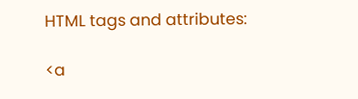HTML tags and attributes:

<a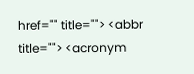href="" title=""> <abbr title=""> <acronym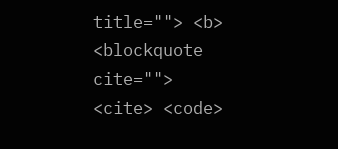title=""> <b> <blockquote cite=""> <cite> <code>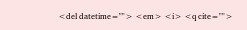<del datetime=""> <em> <i> <q cite="">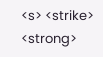<s> <strike> <strong>